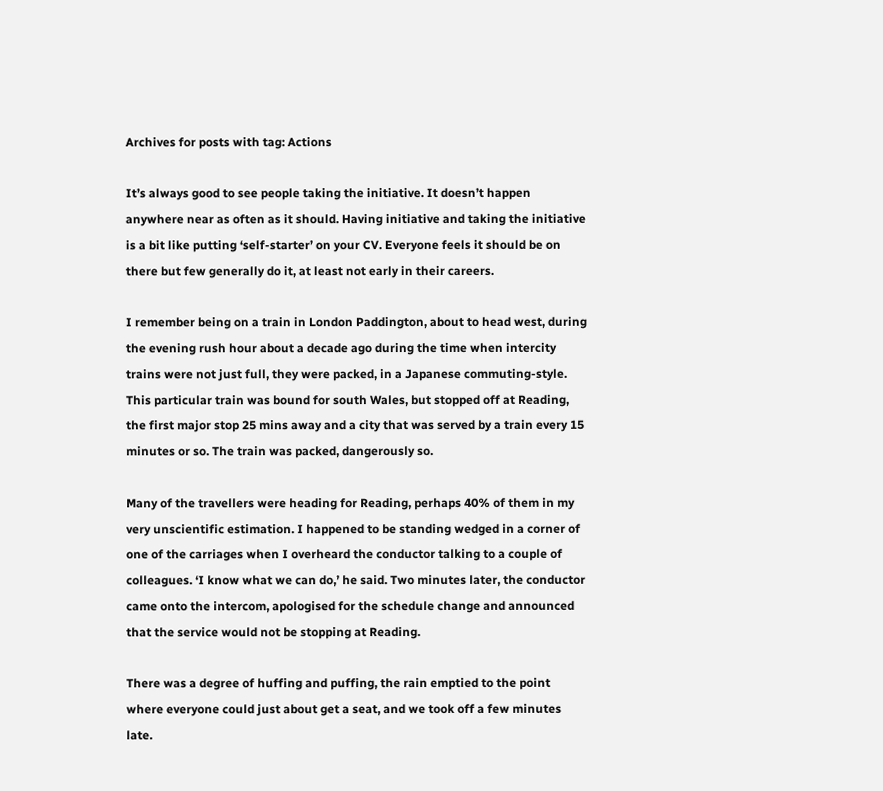Archives for posts with tag: Actions

It’s always good to see people taking the initiative. It doesn’t happen anywhere near as often as it should. Having initiative and taking the initiative is a bit like putting ‘self-starter’ on your CV. Everyone feels it should be on there but few generally do it, at least not early in their careers.

I remember being on a train in London Paddington, about to head west, during the evening rush hour about a decade ago during the time when intercity trains were not just full, they were packed, in a Japanese commuting-style. This particular train was bound for south Wales, but stopped off at Reading, the first major stop 25 mins away and a city that was served by a train every 15 minutes or so. The train was packed, dangerously so.

Many of the travellers were heading for Reading, perhaps 40% of them in my very unscientific estimation. I happened to be standing wedged in a corner of one of the carriages when I overheard the conductor talking to a couple of colleagues. ‘I know what we can do,’ he said. Two minutes later, the conductor came onto the intercom, apologised for the schedule change and announced that the service would not be stopping at Reading.

There was a degree of huffing and puffing, the rain emptied to the point where everyone could just about get a seat, and we took off a few minutes late.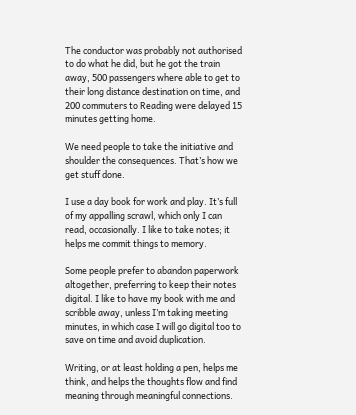The conductor was probably not authorised to do what he did, but he got the train away, 500 passengers where able to get to their long distance destination on time, and 200 commuters to Reading were delayed 15 minutes getting home.

We need people to take the initiative and shoulder the consequences. That’s how we get stuff done.

I use a day book for work and play. It’s full of my appalling scrawl, which only I can read, occasionally. I like to take notes; it helps me commit things to memory.

Some people prefer to abandon paperwork altogether, preferring to keep their notes digital. I like to have my book with me and scribble away, unless I’m taking meeting minutes, in which case I will go digital too to save on time and avoid duplication.

Writing, or at least holding a pen, helps me think, and helps the thoughts flow and find meaning through meaningful connections.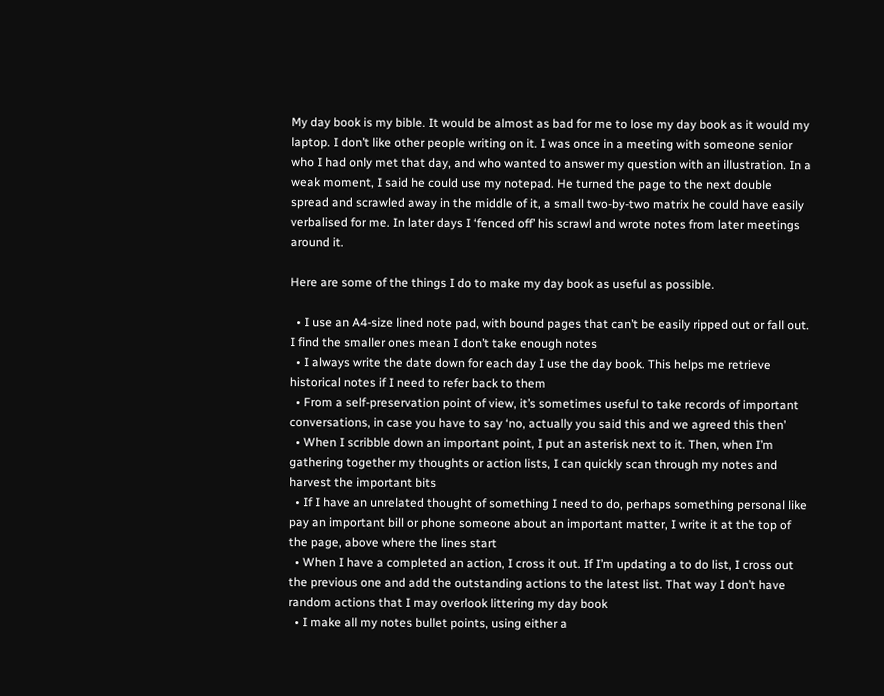My day book is my bible. It would be almost as bad for me to lose my day book as it would my laptop. I don’t like other people writing on it. I was once in a meeting with someone senior who I had only met that day, and who wanted to answer my question with an illustration. In a weak moment, I said he could use my notepad. He turned the page to the next double spread and scrawled away in the middle of it, a small two-by-two matrix he could have easily verbalised for me. In later days I ‘fenced off’ his scrawl and wrote notes from later meetings around it.

Here are some of the things I do to make my day book as useful as possible.

  • I use an A4-size lined note pad, with bound pages that can’t be easily ripped out or fall out. I find the smaller ones mean I don’t take enough notes
  • I always write the date down for each day I use the day book. This helps me retrieve historical notes if I need to refer back to them
  • From a self-preservation point of view, it’s sometimes useful to take records of important conversations, in case you have to say ‘no, actually you said this and we agreed this then’
  • When I scribble down an important point, I put an asterisk next to it. Then, when I’m gathering together my thoughts or action lists, I can quickly scan through my notes and harvest the important bits
  • If I have an unrelated thought of something I need to do, perhaps something personal like pay an important bill or phone someone about an important matter, I write it at the top of the page, above where the lines start
  • When I have a completed an action, I cross it out. If I’m updating a to do list, I cross out the previous one and add the outstanding actions to the latest list. That way I don’t have random actions that I may overlook littering my day book
  • I make all my notes bullet points, using either a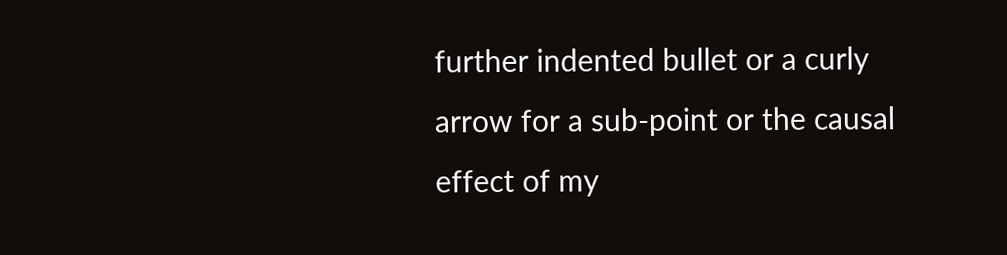further indented bullet or a curly arrow for a sub-point or the causal effect of my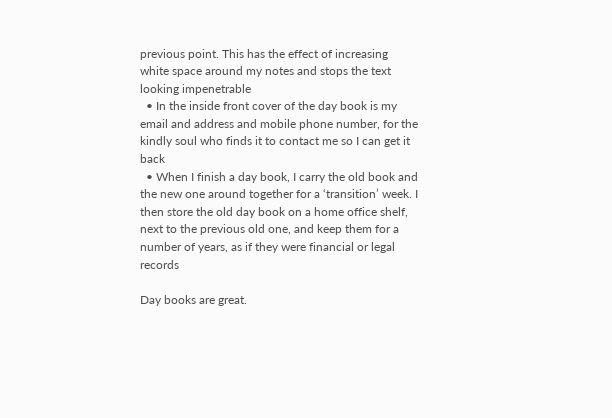previous point. This has the effect of increasing white space around my notes and stops the text looking impenetrable
  • In the inside front cover of the day book is my email and address and mobile phone number, for the kindly soul who finds it to contact me so I can get it back
  • When I finish a day book, I carry the old book and the new one around together for a ‘transition’ week. I then store the old day book on a home office shelf, next to the previous old one, and keep them for a number of years, as if they were financial or legal records

Day books are great.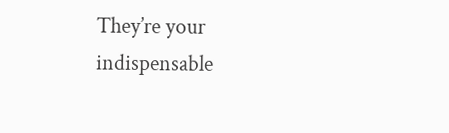They’re your indispensable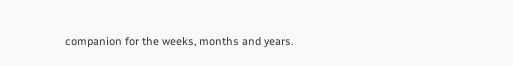companion for the weeks, months and years.